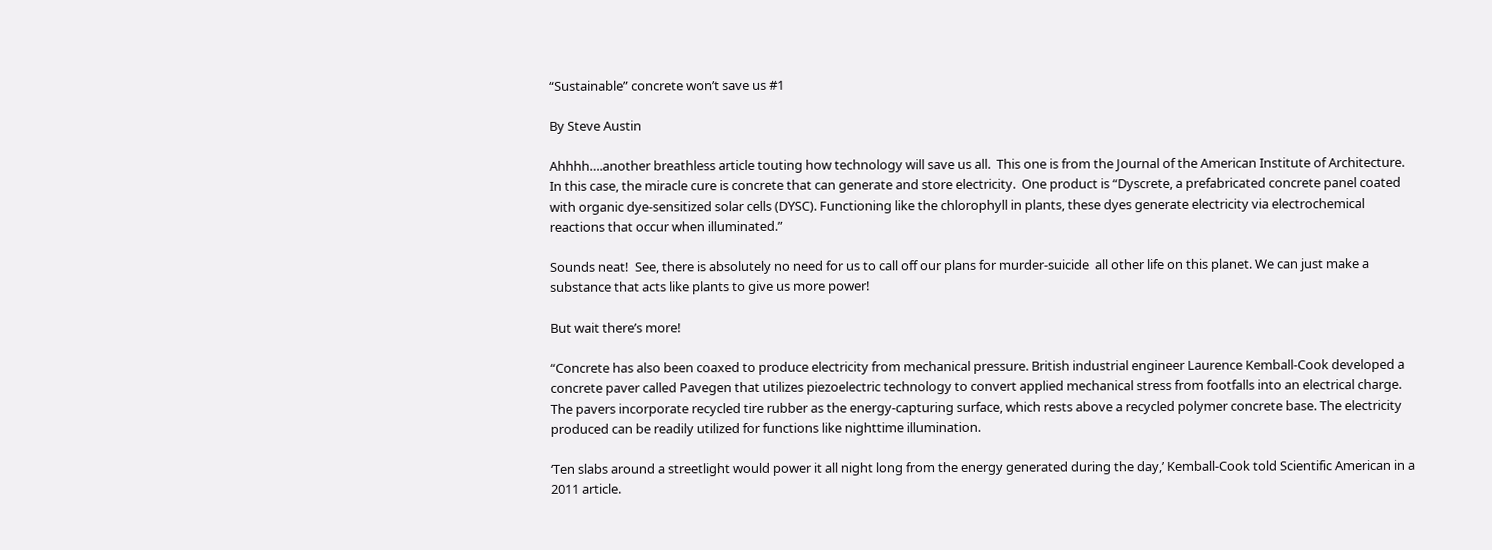“Sustainable” concrete won’t save us #1

By Steve Austin

Ahhhh….another breathless article touting how technology will save us all.  This one is from the Journal of the American Institute of Architecture.  In this case, the miracle cure is concrete that can generate and store electricity.  One product is “Dyscrete, a prefabricated concrete panel coated with organic dye-sensitized solar cells (DYSC). Functioning like the chlorophyll in plants, these dyes generate electricity via electrochemical reactions that occur when illuminated.”

Sounds neat!  See, there is absolutely no need for us to call off our plans for murder-suicide  all other life on this planet. We can just make a substance that acts like plants to give us more power!

But wait there’s more!

“Concrete has also been coaxed to produce electricity from mechanical pressure. British industrial engineer Laurence Kemball-Cook developed a concrete paver called Pavegen that utilizes piezoelectric technology to convert applied mechanical stress from footfalls into an electrical charge. The pavers incorporate recycled tire rubber as the energy-capturing surface, which rests above a recycled polymer concrete base. The electricity produced can be readily utilized for functions like nighttime illumination.

‘Ten slabs around a streetlight would power it all night long from the energy generated during the day,’ Kemball-Cook told Scientific American in a 2011 article.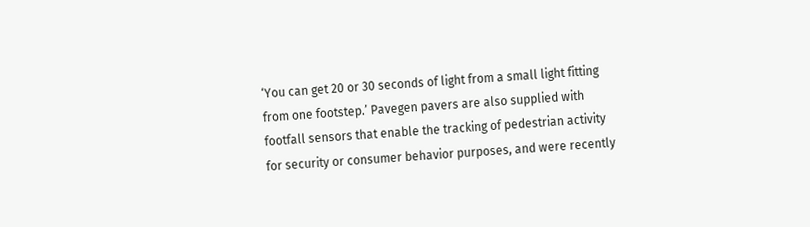‘You can get 20 or 30 seconds of light from a small light fitting from one footstep.’ Pavegen pavers are also supplied with footfall sensors that enable the tracking of pedestrian activity for security or consumer behavior purposes, and were recently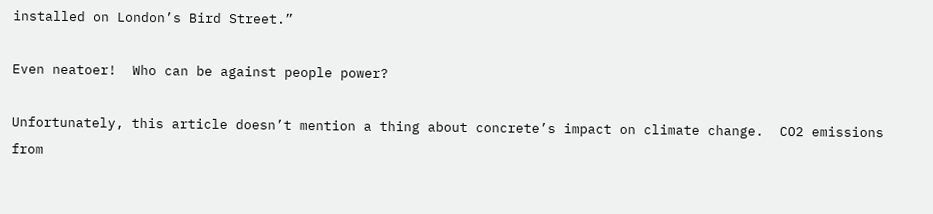installed on London’s Bird Street.”

Even neatoer!  Who can be against people power?

Unfortunately, this article doesn’t mention a thing about concrete’s impact on climate change.  CO2 emissions from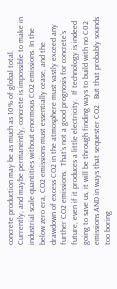concrete production may be as much as 10% of global total.  Currently, and maybe permanently, concrete is impossible to make in industrial scale quantities without enormous CO2 emissions. In the below zero era, CO2 emissions must essentially cease, and the drawdown of excess CO2 in the atmosphere must vastly exceed any further CO2 emissions.  That’s not a good prognosis for concrete’s future, even if it produces a little electricity.  If technology is indeed going to save us, it will be through finding ways to build with no C02 emissions AND in ways that sequester CO2.  But that probably sounds too boring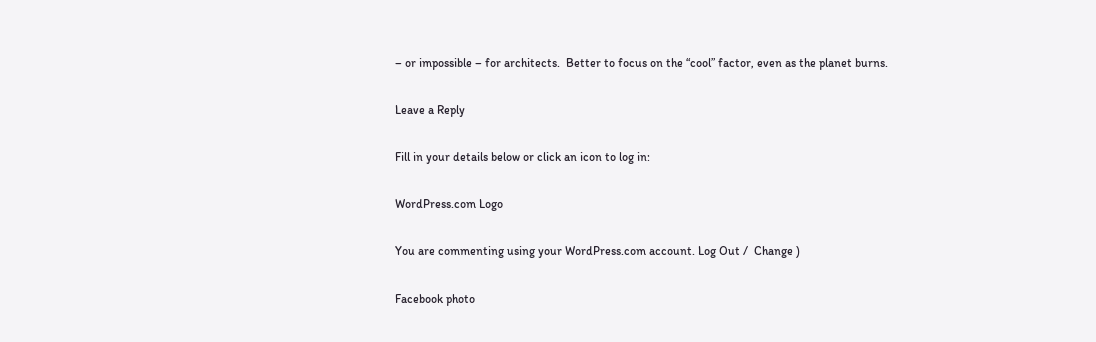– or impossible – for architects.  Better to focus on the “cool” factor, even as the planet burns.

Leave a Reply

Fill in your details below or click an icon to log in:

WordPress.com Logo

You are commenting using your WordPress.com account. Log Out /  Change )

Facebook photo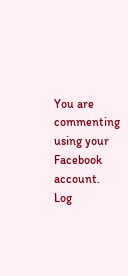You are commenting using your Facebook account. Log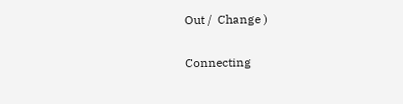Out /  Change )

Connecting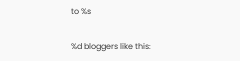to %s

%d bloggers like this: